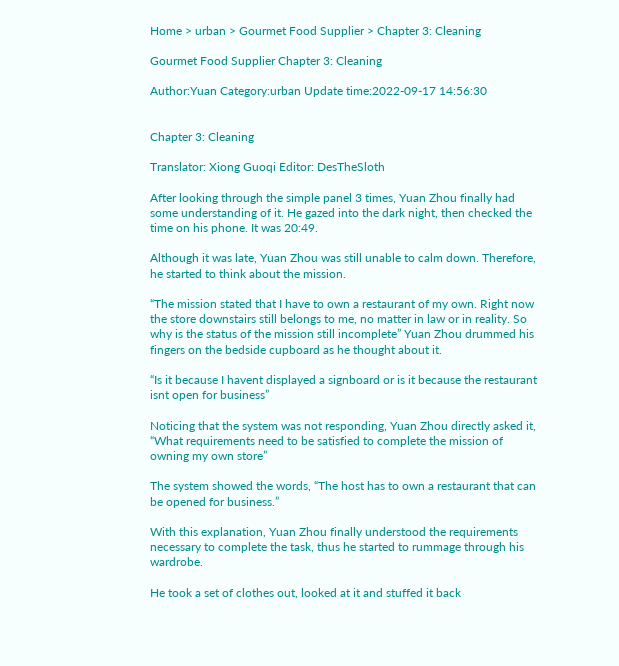Home > urban > Gourmet Food Supplier > Chapter 3: Cleaning

Gourmet Food Supplier Chapter 3: Cleaning

Author:Yuan Category:urban Update time:2022-09-17 14:56:30


Chapter 3: Cleaning

Translator: Xiong Guoqi Editor: DesTheSloth

After looking through the simple panel 3 times, Yuan Zhou finally had some understanding of it. He gazed into the dark night, then checked the time on his phone. It was 20:49.

Although it was late, Yuan Zhou was still unable to calm down. Therefore, he started to think about the mission.

“The mission stated that I have to own a restaurant of my own. Right now the store downstairs still belongs to me, no matter in law or in reality. So why is the status of the mission still incomplete” Yuan Zhou drummed his fingers on the bedside cupboard as he thought about it.

“Is it because I havent displayed a signboard or is it because the restaurant isnt open for business”

Noticing that the system was not responding, Yuan Zhou directly asked it, “What requirements need to be satisfied to complete the mission of owning my own store”

The system showed the words, “The host has to own a restaurant that can be opened for business.”

With this explanation, Yuan Zhou finally understood the requirements necessary to complete the task, thus he started to rummage through his wardrobe.

He took a set of clothes out, looked at it and stuffed it back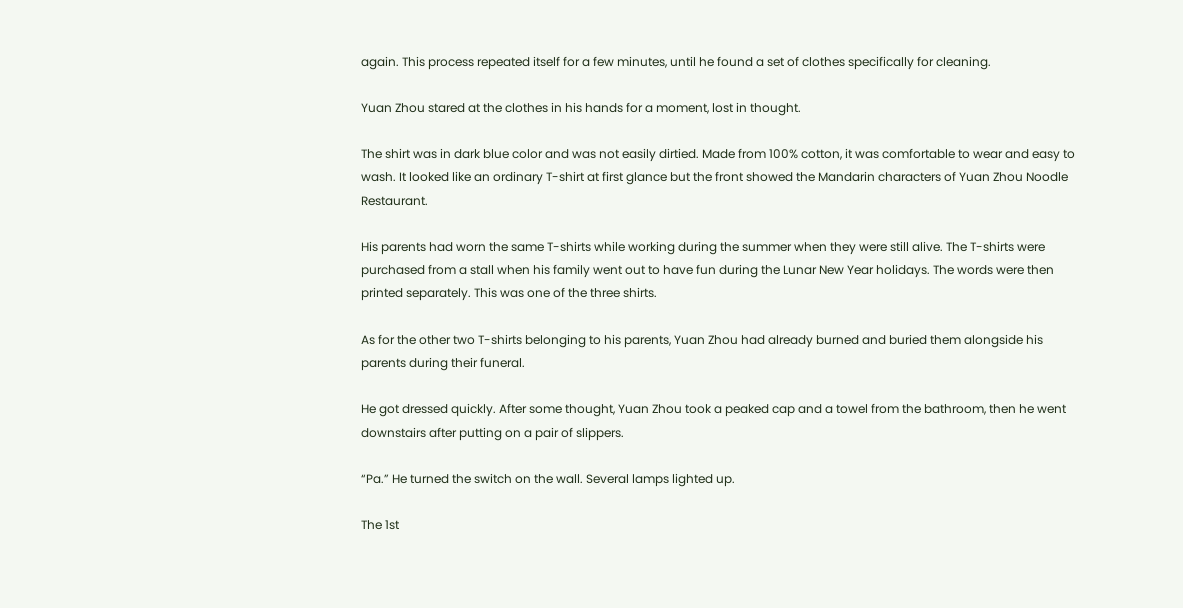again. This process repeated itself for a few minutes, until he found a set of clothes specifically for cleaning.

Yuan Zhou stared at the clothes in his hands for a moment, lost in thought.

The shirt was in dark blue color and was not easily dirtied. Made from 100% cotton, it was comfortable to wear and easy to wash. It looked like an ordinary T-shirt at first glance but the front showed the Mandarin characters of Yuan Zhou Noodle Restaurant.

His parents had worn the same T-shirts while working during the summer when they were still alive. The T-shirts were purchased from a stall when his family went out to have fun during the Lunar New Year holidays. The words were then printed separately. This was one of the three shirts.

As for the other two T-shirts belonging to his parents, Yuan Zhou had already burned and buried them alongside his parents during their funeral.

He got dressed quickly. After some thought, Yuan Zhou took a peaked cap and a towel from the bathroom, then he went downstairs after putting on a pair of slippers.

“Pa.” He turned the switch on the wall. Several lamps lighted up.

The 1st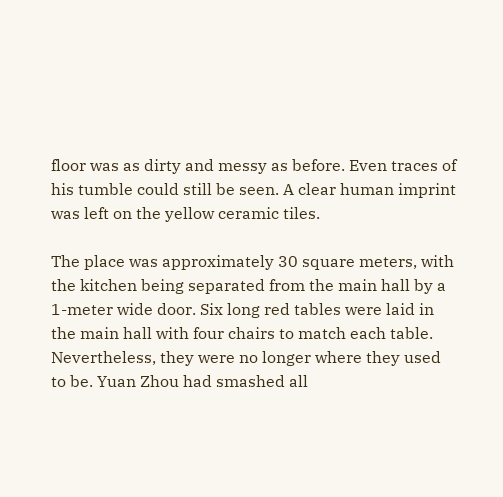floor was as dirty and messy as before. Even traces of his tumble could still be seen. A clear human imprint was left on the yellow ceramic tiles.

The place was approximately 30 square meters, with the kitchen being separated from the main hall by a 1-meter wide door. Six long red tables were laid in the main hall with four chairs to match each table. Nevertheless, they were no longer where they used to be. Yuan Zhou had smashed all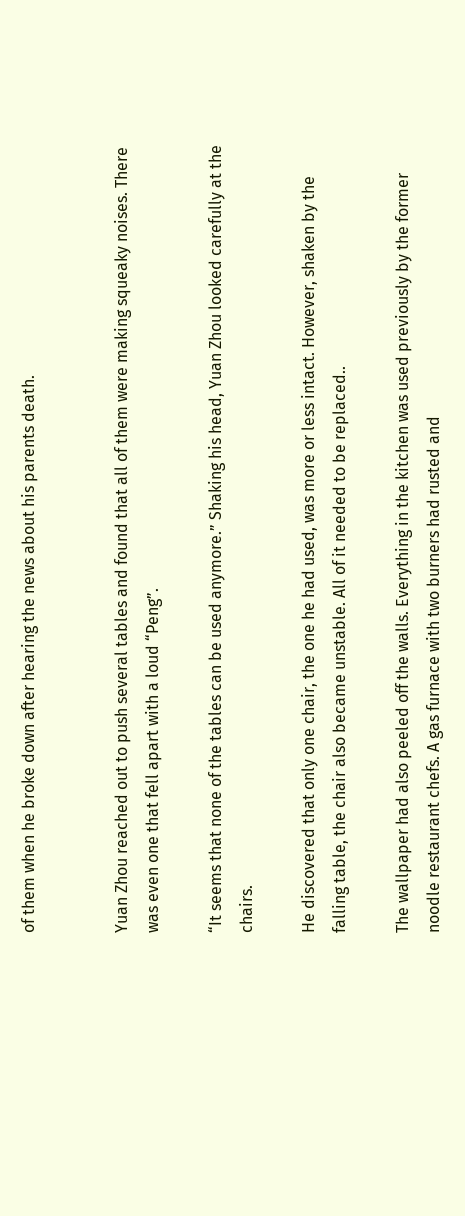of them when he broke down after hearing the news about his parents death.


Yuan Zhou reached out to push several tables and found that all of them were making squeaky noises. There was even one that fell apart with a loud “Peng”.

“It seems that none of the tables can be used anymore.” Shaking his head, Yuan Zhou looked carefully at the chairs.

He discovered that only one chair, the one he had used, was more or less intact. However, shaken by the falling table, the chair also became unstable. All of it needed to be replaced..

The wallpaper had also peeled off the walls. Everything in the kitchen was used previously by the former noodle restaurant chefs. A gas furnace with two burners had rusted and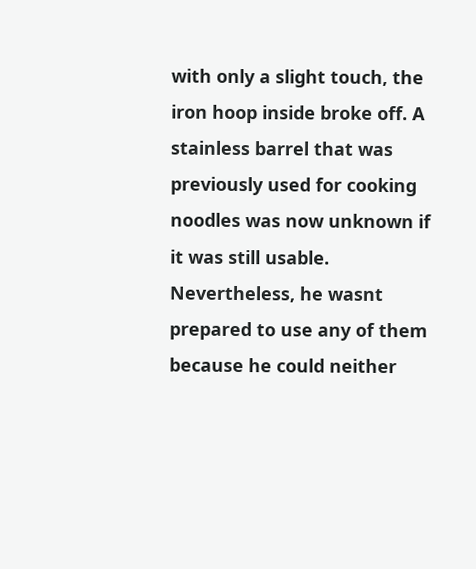with only a slight touch, the iron hoop inside broke off. A stainless barrel that was previously used for cooking noodles was now unknown if it was still usable. Nevertheless, he wasnt prepared to use any of them because he could neither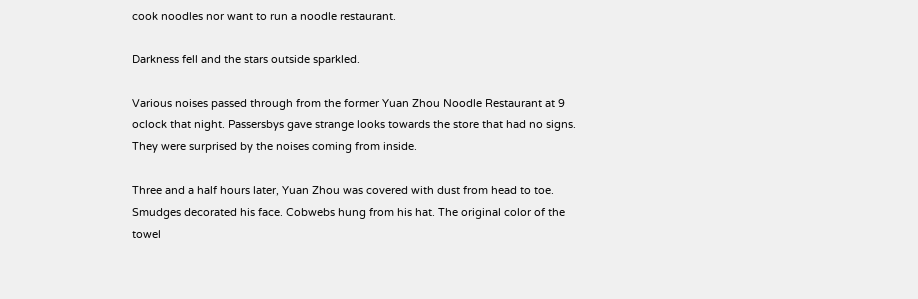cook noodles nor want to run a noodle restaurant.

Darkness fell and the stars outside sparkled.

Various noises passed through from the former Yuan Zhou Noodle Restaurant at 9 oclock that night. Passersbys gave strange looks towards the store that had no signs. They were surprised by the noises coming from inside.

Three and a half hours later, Yuan Zhou was covered with dust from head to toe. Smudges decorated his face. Cobwebs hung from his hat. The original color of the towel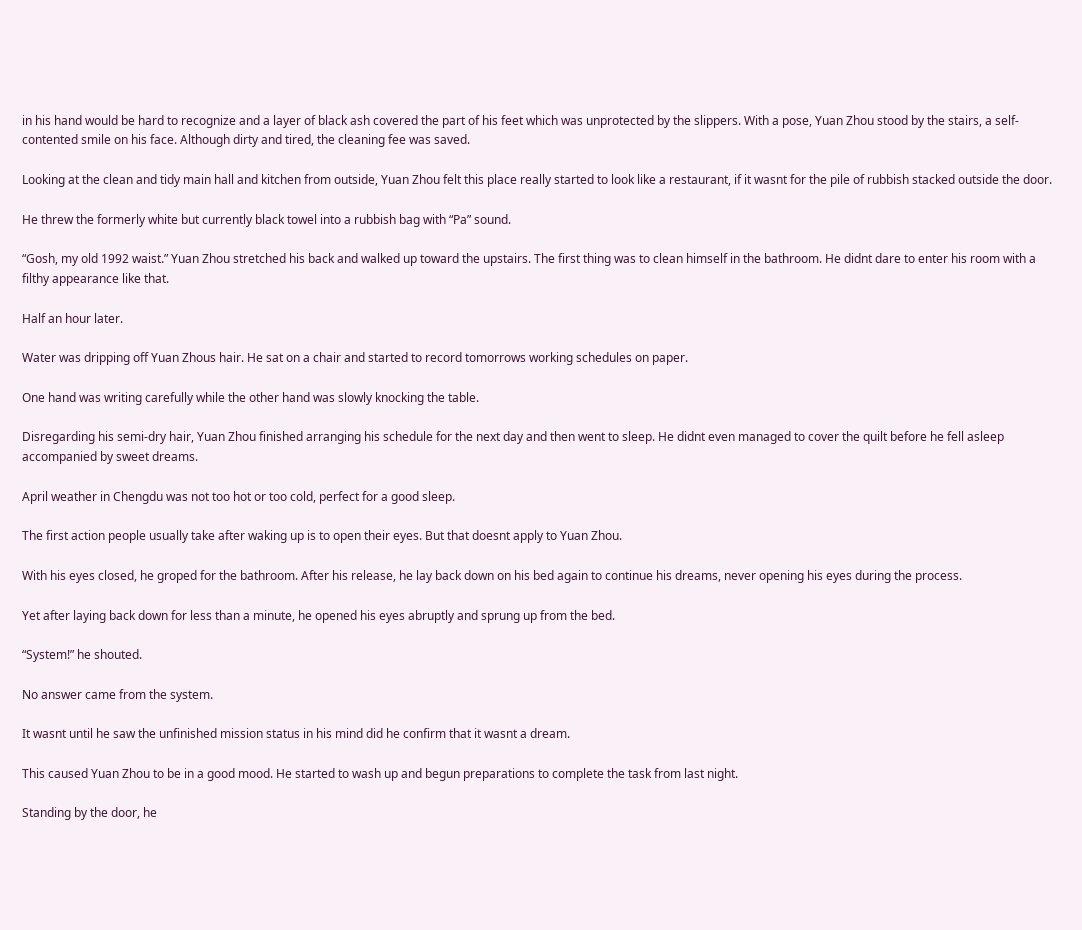in his hand would be hard to recognize and a layer of black ash covered the part of his feet which was unprotected by the slippers. With a pose, Yuan Zhou stood by the stairs, a self-contented smile on his face. Although dirty and tired, the cleaning fee was saved.

Looking at the clean and tidy main hall and kitchen from outside, Yuan Zhou felt this place really started to look like a restaurant, if it wasnt for the pile of rubbish stacked outside the door.

He threw the formerly white but currently black towel into a rubbish bag with “Pa” sound.

“Gosh, my old 1992 waist.” Yuan Zhou stretched his back and walked up toward the upstairs. The first thing was to clean himself in the bathroom. He didnt dare to enter his room with a filthy appearance like that.

Half an hour later.

Water was dripping off Yuan Zhous hair. He sat on a chair and started to record tomorrows working schedules on paper.

One hand was writing carefully while the other hand was slowly knocking the table.

Disregarding his semi-dry hair, Yuan Zhou finished arranging his schedule for the next day and then went to sleep. He didnt even managed to cover the quilt before he fell asleep accompanied by sweet dreams.

April weather in Chengdu was not too hot or too cold, perfect for a good sleep.

The first action people usually take after waking up is to open their eyes. But that doesnt apply to Yuan Zhou.

With his eyes closed, he groped for the bathroom. After his release, he lay back down on his bed again to continue his dreams, never opening his eyes during the process.

Yet after laying back down for less than a minute, he opened his eyes abruptly and sprung up from the bed.

“System!” he shouted.

No answer came from the system.

It wasnt until he saw the unfinished mission status in his mind did he confirm that it wasnt a dream.

This caused Yuan Zhou to be in a good mood. He started to wash up and begun preparations to complete the task from last night.

Standing by the door, he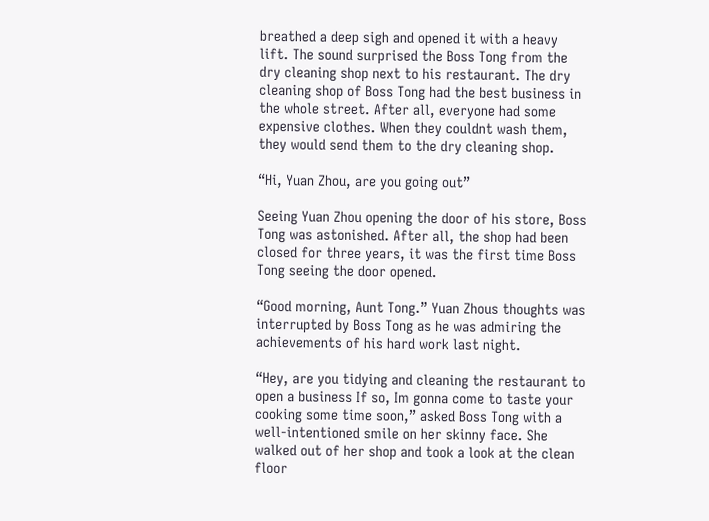breathed a deep sigh and opened it with a heavy lift. The sound surprised the Boss Tong from the dry cleaning shop next to his restaurant. The dry cleaning shop of Boss Tong had the best business in the whole street. After all, everyone had some expensive clothes. When they couldnt wash them, they would send them to the dry cleaning shop.

“Hi, Yuan Zhou, are you going out”

Seeing Yuan Zhou opening the door of his store, Boss Tong was astonished. After all, the shop had been closed for three years, it was the first time Boss Tong seeing the door opened.

“Good morning, Aunt Tong.” Yuan Zhous thoughts was interrupted by Boss Tong as he was admiring the achievements of his hard work last night.

“Hey, are you tidying and cleaning the restaurant to open a business If so, Im gonna come to taste your cooking some time soon,” asked Boss Tong with a well-intentioned smile on her skinny face. She walked out of her shop and took a look at the clean floor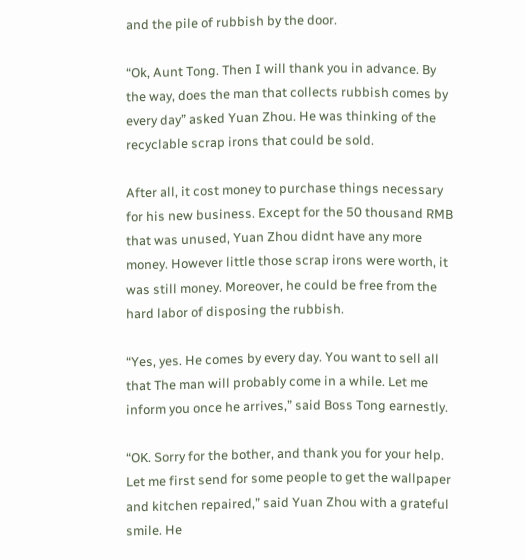and the pile of rubbish by the door.

“Ok, Aunt Tong. Then I will thank you in advance. By the way, does the man that collects rubbish comes by every day” asked Yuan Zhou. He was thinking of the recyclable scrap irons that could be sold.

After all, it cost money to purchase things necessary for his new business. Except for the 50 thousand RMB that was unused, Yuan Zhou didnt have any more money. However little those scrap irons were worth, it was still money. Moreover, he could be free from the hard labor of disposing the rubbish.

“Yes, yes. He comes by every day. You want to sell all that The man will probably come in a while. Let me inform you once he arrives,” said Boss Tong earnestly.

“OK. Sorry for the bother, and thank you for your help. Let me first send for some people to get the wallpaper and kitchen repaired,” said Yuan Zhou with a grateful smile. He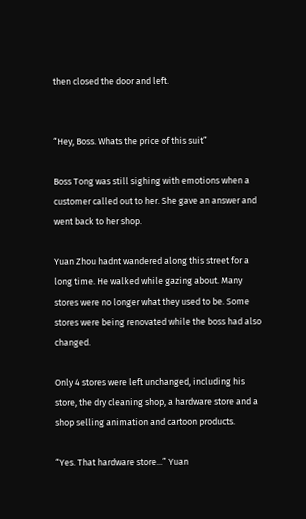then closed the door and left.


“Hey, Boss. Whats the price of this suit”

Boss Tong was still sighing with emotions when a customer called out to her. She gave an answer and went back to her shop.

Yuan Zhou hadnt wandered along this street for a long time. He walked while gazing about. Many stores were no longer what they used to be. Some stores were being renovated while the boss had also changed.

Only 4 stores were left unchanged, including his store, the dry cleaning shop, a hardware store and a shop selling animation and cartoon products.

“Yes. That hardware store...” Yuan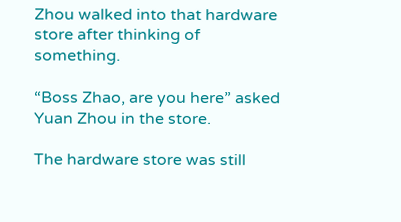Zhou walked into that hardware store after thinking of something.

“Boss Zhao, are you here” asked Yuan Zhou in the store.

The hardware store was still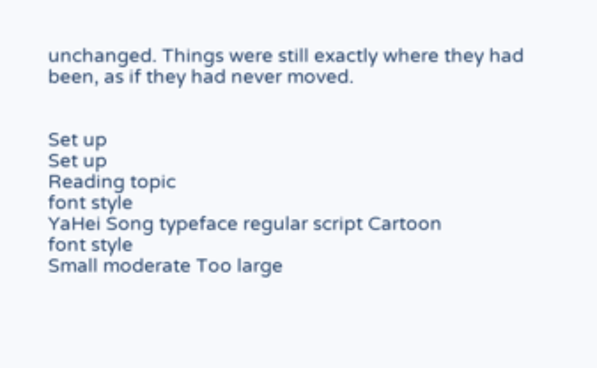unchanged. Things were still exactly where they had been, as if they had never moved.


Set up
Set up
Reading topic
font style
YaHei Song typeface regular script Cartoon
font style
Small moderate Too large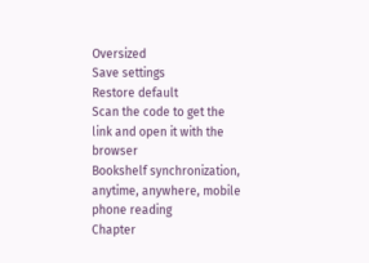Oversized
Save settings
Restore default
Scan the code to get the link and open it with the browser
Bookshelf synchronization, anytime, anywhere, mobile phone reading
Chapter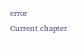error
Current chapter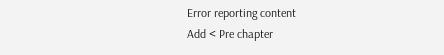Error reporting content
Add < Pre chapter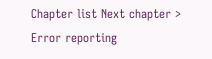Chapter list Next chapter > Error reporting